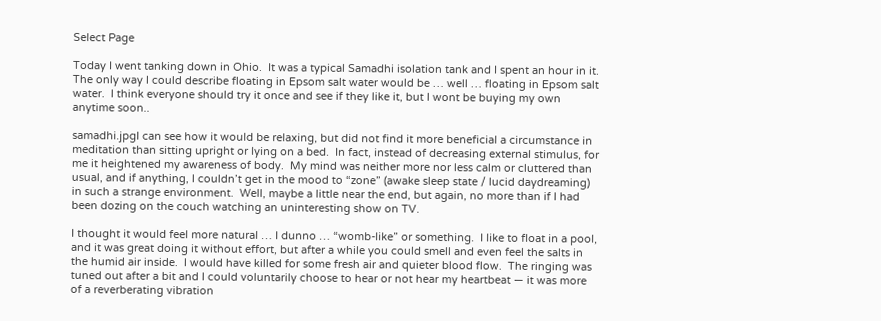Select Page

Today I went tanking down in Ohio.  It was a typical Samadhi isolation tank and I spent an hour in it.  The only way I could describe floating in Epsom salt water would be … well … floating in Epsom salt water.  I think everyone should try it once and see if they like it, but I wont be buying my own anytime soon..

samadhi.jpgI can see how it would be relaxing, but did not find it more beneficial a circumstance in meditation than sitting upright or lying on a bed.  In fact, instead of decreasing external stimulus, for me it heightened my awareness of body.  My mind was neither more nor less calm or cluttered than usual, and if anything, I couldn’t get in the mood to “zone” (awake sleep state / lucid daydreaming) in such a strange environment.  Well, maybe a little near the end, but again, no more than if I had been dozing on the couch watching an uninteresting show on TV.

I thought it would feel more natural … I dunno … “womb-like” or something.  I like to float in a pool, and it was great doing it without effort, but after a while you could smell and even feel the salts in the humid air inside.  I would have killed for some fresh air and quieter blood flow.  The ringing was tuned out after a bit and I could voluntarily choose to hear or not hear my heartbeat — it was more of a reverberating vibration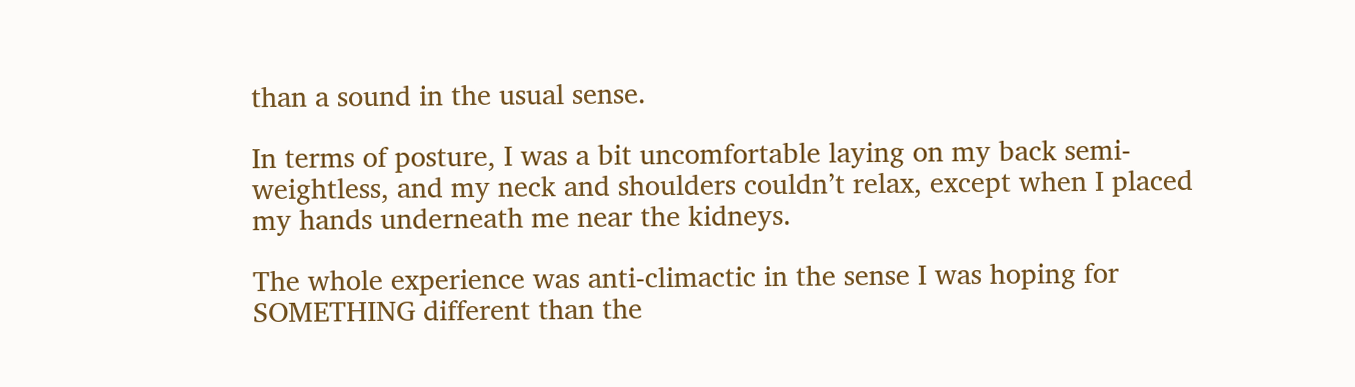than a sound in the usual sense.

In terms of posture, I was a bit uncomfortable laying on my back semi-weightless, and my neck and shoulders couldn’t relax, except when I placed my hands underneath me near the kidneys.

The whole experience was anti-climactic in the sense I was hoping for SOMETHING different than the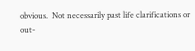obvious.  Not necessarily past life clarifications or out-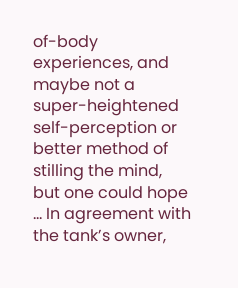of-body experiences, and maybe not a super-heightened self-perception or better method of stilling the mind, but one could hope … In agreement with the tank’s owner,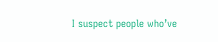I suspect people who’ve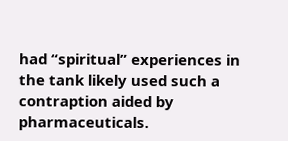had “spiritual” experiences in the tank likely used such a contraption aided by pharmaceuticals.